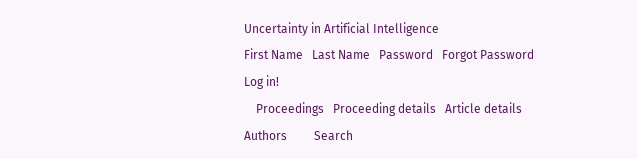Uncertainty in Artificial Intelligence
First Name   Last Name   Password   Forgot Password   Log in!
    Proceedings   Proceeding details   Article details         Authors         Search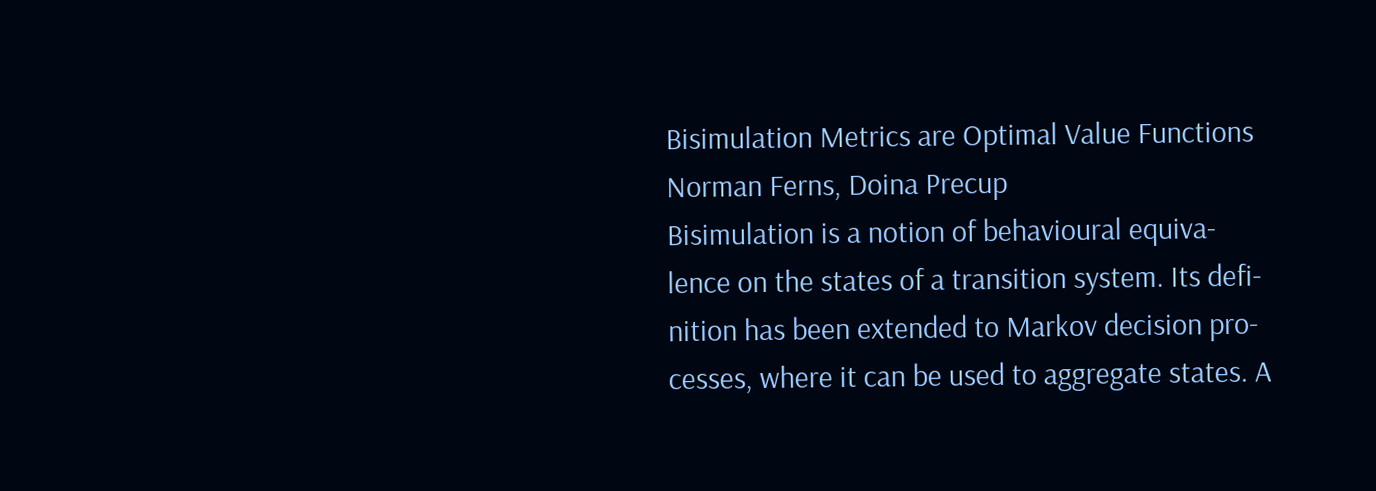Bisimulation Metrics are Optimal Value Functions
Norman Ferns, Doina Precup
Bisimulation is a notion of behavioural equiva- lence on the states of a transition system. Its defi- nition has been extended to Markov decision pro- cesses, where it can be used to aggregate states. A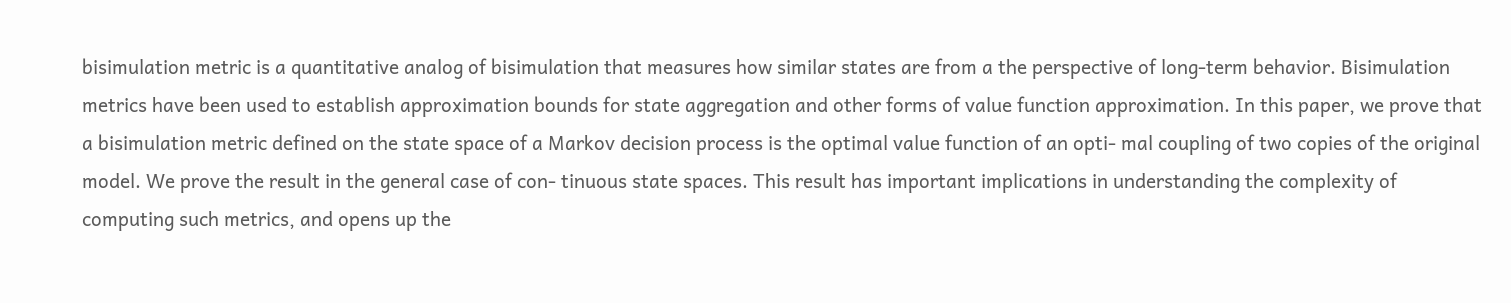bisimulation metric is a quantitative analog of bisimulation that measures how similar states are from a the perspective of long-term behavior. Bisimulation metrics have been used to establish approximation bounds for state aggregation and other forms of value function approximation. In this paper, we prove that a bisimulation metric defined on the state space of a Markov decision process is the optimal value function of an opti- mal coupling of two copies of the original model. We prove the result in the general case of con- tinuous state spaces. This result has important implications in understanding the complexity of computing such metrics, and opens up the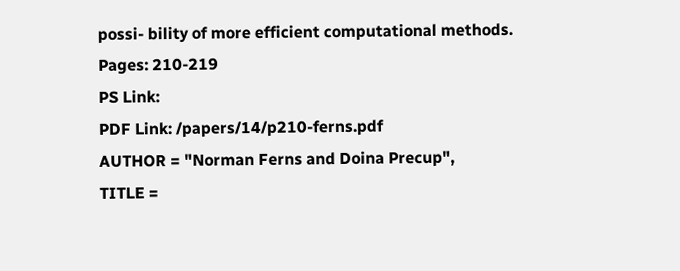possi- bility of more efficient computational methods.
Pages: 210-219
PS Link:
PDF Link: /papers/14/p210-ferns.pdf
AUTHOR = "Norman Ferns and Doina Precup",
TITLE =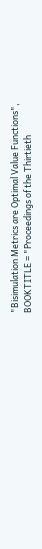"Bisimulation Metrics are Optimal Value Functions",
BOOKTITLE = "Proceedings of the Thirtieth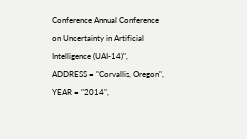Conference Annual Conference on Uncertainty in Artificial Intelligence (UAI-14)",
ADDRESS = "Corvallis, Oregon",
YEAR = "2014",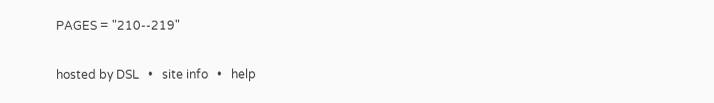PAGES = "210--219"

hosted by DSL   •   site info   •   help